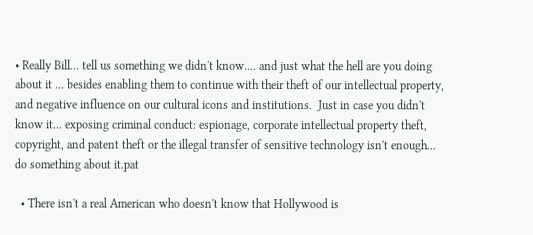• Really Bill... tell us something we didn't know.... and just what the hell are you doing about it ... besides enabling them to continue with their theft of our intellectual property, and negative influence on our cultural icons and institutions.  Just in case you didn't know it... exposing criminal conduct: espionage, corporate intellectual property theft, copyright, and patent theft or the illegal transfer of sensitive technology isn't enough... do something about it.pat

  • There isn't a real American who doesn't know that Hollywood is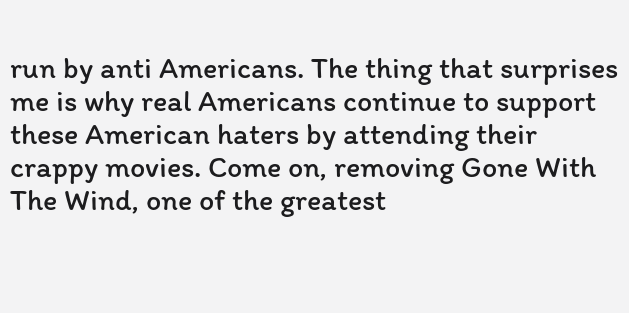run by anti Americans. The thing that surprises me is why real Americans continue to support these American haters by attending their crappy movies. Come on, removing Gone With The Wind, one of the greatest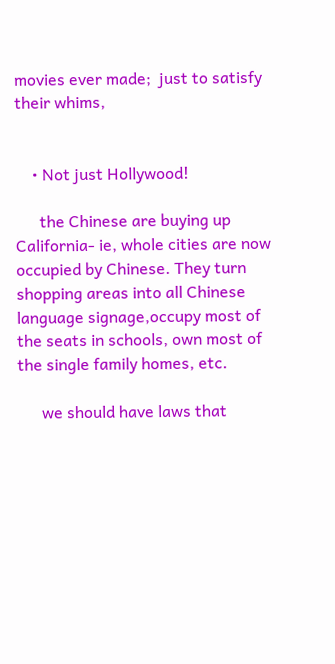movies ever made;  just to satisfy their whims,


    • Not just Hollywood!

      the Chinese are buying up California- ie, whole cities are now occupied by Chinese. They turn shopping areas into all Chinese language signage,occupy most of the seats in schools, own most of the single family homes, etc.

      we should have laws that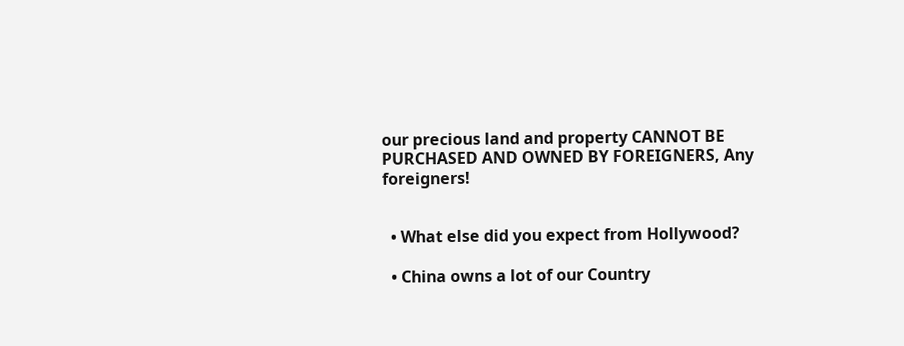our precious land and property CANNOT BE PURCHASED AND OWNED BY FOREIGNERS, Any foreigners!


  • What else did you expect from Hollywood?

  • China owns a lot of our Country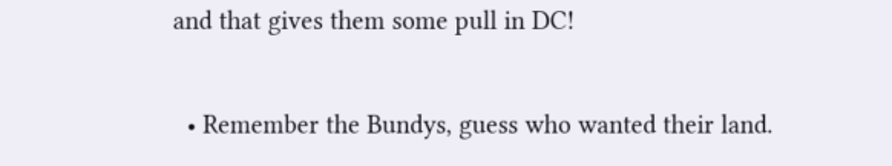and that gives them some pull in DC!

  • Remember the Bundys, guess who wanted their land.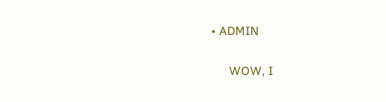• ADMIN

      WOW, I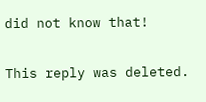did not know that!

This reply was deleted.